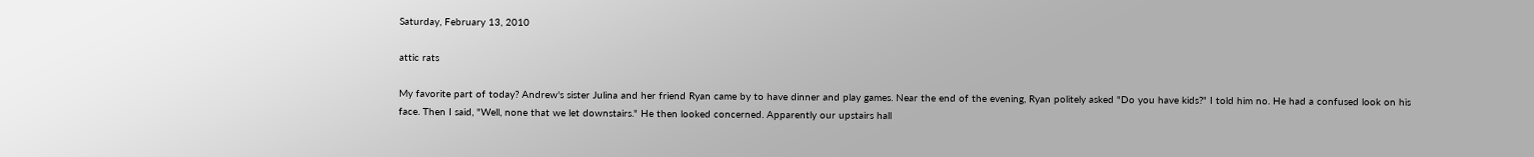Saturday, February 13, 2010

attic rats

My favorite part of today? Andrew's sister Julina and her friend Ryan came by to have dinner and play games. Near the end of the evening, Ryan politely asked "Do you have kids?" I told him no. He had a confused look on his face. Then I said, "Well, none that we let downstairs." He then looked concerned. Apparently our upstairs hall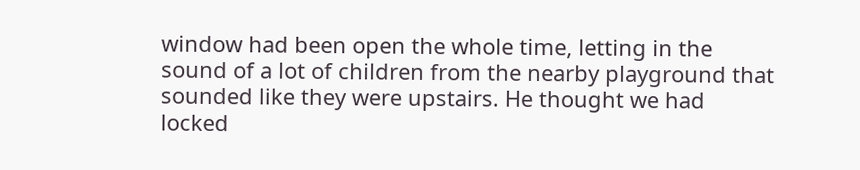window had been open the whole time, letting in the sound of a lot of children from the nearby playground that sounded like they were upstairs. He thought we had locked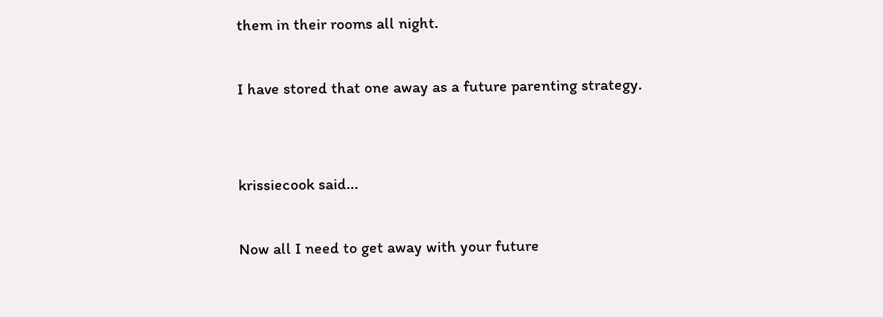them in their rooms all night.

I have stored that one away as a future parenting strategy.


krissiecook said...

Now all I need to get away with your future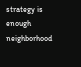strategy is enough neighborhood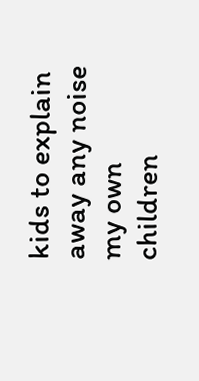kids to explain away any noise my own children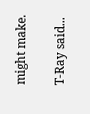might make.

T-Ray said...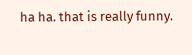ha ha. that is really funny.